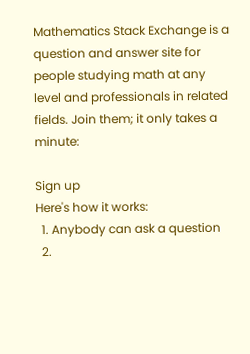Mathematics Stack Exchange is a question and answer site for people studying math at any level and professionals in related fields. Join them; it only takes a minute:

Sign up
Here's how it works:
  1. Anybody can ask a question
  2.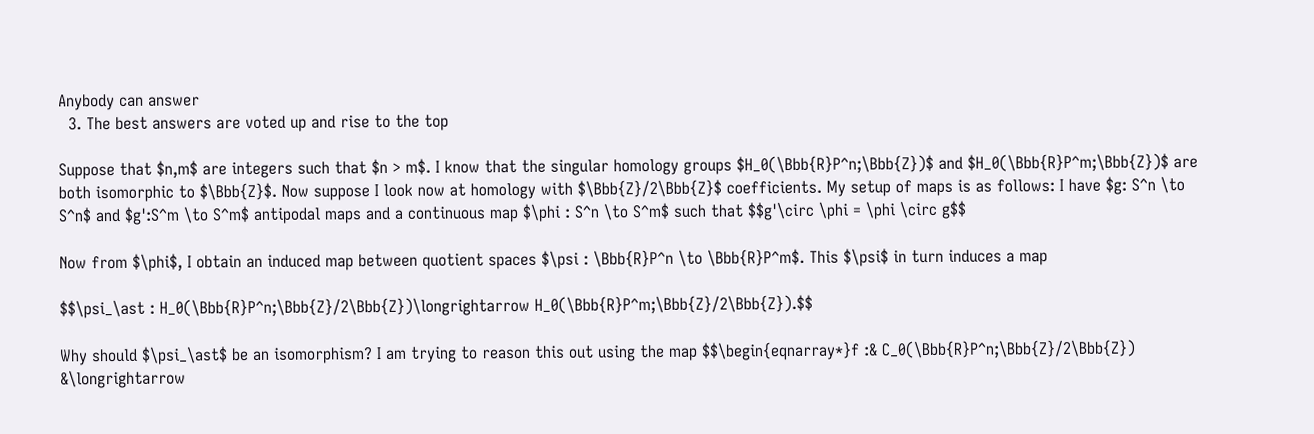Anybody can answer
  3. The best answers are voted up and rise to the top

Suppose that $n,m$ are integers such that $n > m$. I know that the singular homology groups $H_0(\Bbb{R}P^n;\Bbb{Z})$ and $H_0(\Bbb{R}P^m;\Bbb{Z})$ are both isomorphic to $\Bbb{Z}$. Now suppose I look now at homology with $\Bbb{Z}/2\Bbb{Z}$ coefficients. My setup of maps is as follows: I have $g: S^n \to S^n$ and $g':S^m \to S^m$ antipodal maps and a continuous map $\phi : S^n \to S^m$ such that $$g'\circ \phi = \phi \circ g$$

Now from $\phi$, I obtain an induced map between quotient spaces $\psi : \Bbb{R}P^n \to \Bbb{R}P^m$. This $\psi$ in turn induces a map

$$\psi_\ast : H_0(\Bbb{R}P^n;\Bbb{Z}/2\Bbb{Z})\longrightarrow H_0(\Bbb{R}P^m;\Bbb{Z}/2\Bbb{Z}).$$

Why should $\psi_\ast$ be an isomorphism? I am trying to reason this out using the map $$\begin{eqnarray*}f :& C_0(\Bbb{R}P^n;\Bbb{Z}/2\Bbb{Z}) &\longrightarrow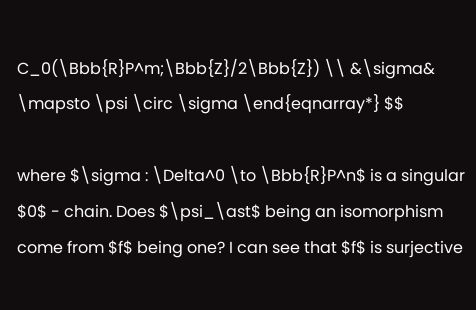C_0(\Bbb{R}P^m;\Bbb{Z}/2\Bbb{Z}) \\ &\sigma& \mapsto \psi \circ \sigma \end{eqnarray*} $$

where $\sigma : \Delta^0 \to \Bbb{R}P^n$ is a singular $0$ - chain. Does $\psi_\ast$ being an isomorphism come from $f$ being one? I can see that $f$ is surjective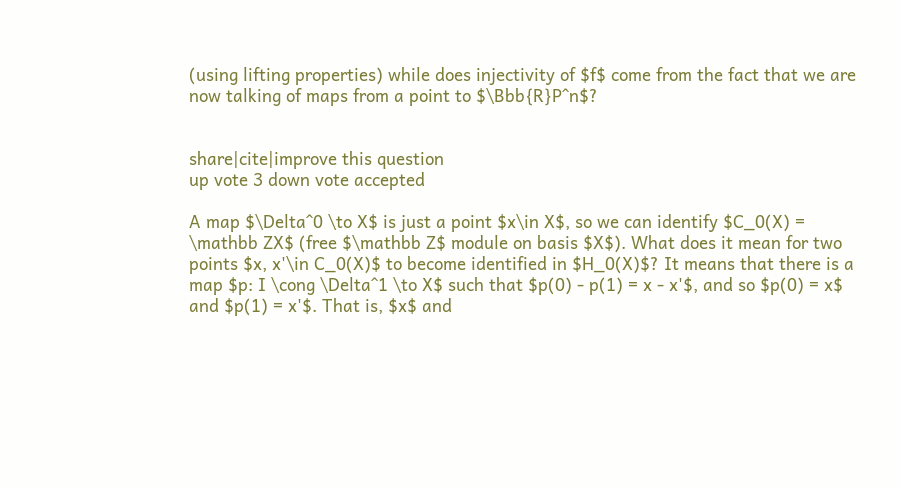(using lifting properties) while does injectivity of $f$ come from the fact that we are now talking of maps from a point to $\Bbb{R}P^n$?


share|cite|improve this question
up vote 3 down vote accepted

A map $\Delta^0 \to X$ is just a point $x\in X$, so we can identify $C_0(X) = \mathbb ZX$ (free $\mathbb Z$ module on basis $X$). What does it mean for two points $x, x'\in C_0(X)$ to become identified in $H_0(X)$? It means that there is a map $p: I \cong \Delta^1 \to X$ such that $p(0) - p(1) = x - x'$, and so $p(0) = x$ and $p(1) = x'$. That is, $x$ and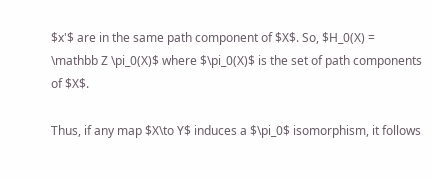$x'$ are in the same path component of $X$. So, $H_0(X) = \mathbb Z \pi_0(X)$ where $\pi_0(X)$ is the set of path components of $X$.

Thus, if any map $X\to Y$ induces a $\pi_0$ isomorphism, it follows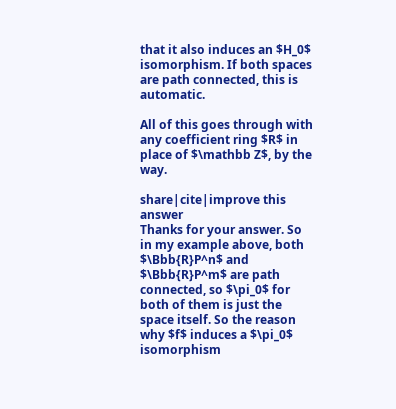that it also induces an $H_0$ isomorphism. If both spaces are path connected, this is automatic.

All of this goes through with any coefficient ring $R$ in place of $\mathbb Z$, by the way.

share|cite|improve this answer
Thanks for your answer. So in my example above, both $\Bbb{R}P^n$ and $\Bbb{R}P^m$ are path connected, so $\pi_0$ for both of them is just the space itself. So the reason why $f$ induces a $\pi_0$ isomorphism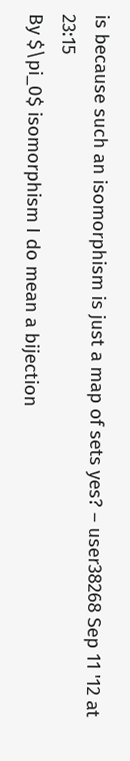is because such an isomorphism is just a map of sets yes? – user38268 Sep 11 '12 at 23:15
By $\pi_0$ isomorphism I do mean a bijection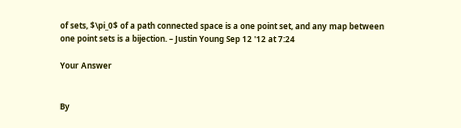of sets, $\pi_0$ of a path connected space is a one point set, and any map between one point sets is a bijection. – Justin Young Sep 12 '12 at 7:24

Your Answer


By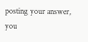posting your answer, you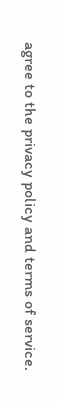agree to the privacy policy and terms of service.